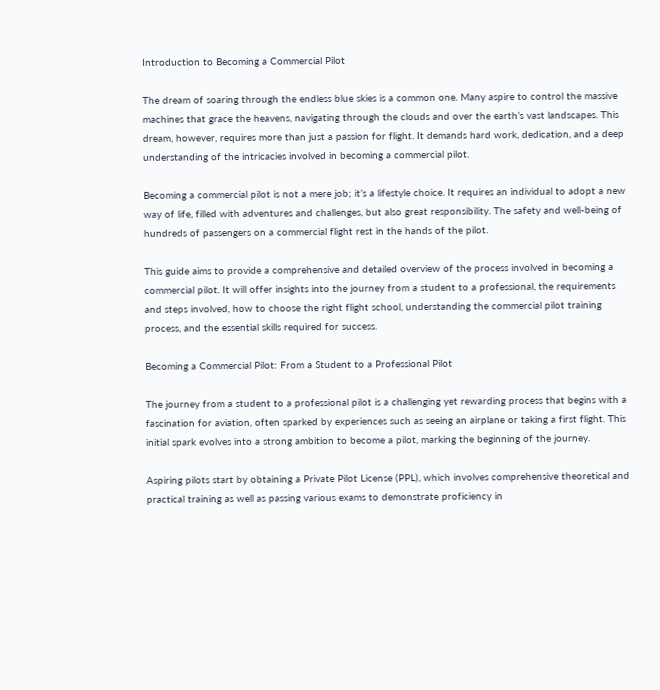Introduction to Becoming a Commercial Pilot

The dream of soaring through the endless blue skies is a common one. Many aspire to control the massive machines that grace the heavens, navigating through the clouds and over the earth’s vast landscapes. This dream, however, requires more than just a passion for flight. It demands hard work, dedication, and a deep understanding of the intricacies involved in becoming a commercial pilot.

Becoming a commercial pilot is not a mere job; it’s a lifestyle choice. It requires an individual to adopt a new way of life, filled with adventures and challenges, but also great responsibility. The safety and well-being of hundreds of passengers on a commercial flight rest in the hands of the pilot.

This guide aims to provide a comprehensive and detailed overview of the process involved in becoming a commercial pilot. It will offer insights into the journey from a student to a professional, the requirements and steps involved, how to choose the right flight school, understanding the commercial pilot training process, and the essential skills required for success.

Becoming a Commercial Pilot: From a Student to a Professional Pilot

The journey from a student to a professional pilot is a challenging yet rewarding process that begins with a fascination for aviation, often sparked by experiences such as seeing an airplane or taking a first flight. This initial spark evolves into a strong ambition to become a pilot, marking the beginning of the journey.

Aspiring pilots start by obtaining a Private Pilot License (PPL), which involves comprehensive theoretical and practical training as well as passing various exams to demonstrate proficiency in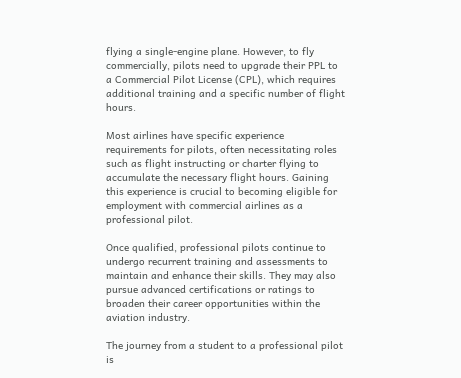flying a single-engine plane. However, to fly commercially, pilots need to upgrade their PPL to a Commercial Pilot License (CPL), which requires additional training and a specific number of flight hours.

Most airlines have specific experience requirements for pilots, often necessitating roles such as flight instructing or charter flying to accumulate the necessary flight hours. Gaining this experience is crucial to becoming eligible for employment with commercial airlines as a professional pilot.

Once qualified, professional pilots continue to undergo recurrent training and assessments to maintain and enhance their skills. They may also pursue advanced certifications or ratings to broaden their career opportunities within the aviation industry.

The journey from a student to a professional pilot is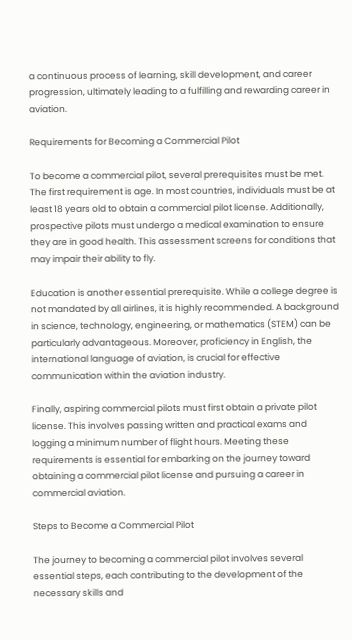a continuous process of learning, skill development, and career progression, ultimately leading to a fulfilling and rewarding career in aviation.

Requirements for Becoming a Commercial Pilot

To become a commercial pilot, several prerequisites must be met. The first requirement is age. In most countries, individuals must be at least 18 years old to obtain a commercial pilot license. Additionally, prospective pilots must undergo a medical examination to ensure they are in good health. This assessment screens for conditions that may impair their ability to fly.

Education is another essential prerequisite. While a college degree is not mandated by all airlines, it is highly recommended. A background in science, technology, engineering, or mathematics (STEM) can be particularly advantageous. Moreover, proficiency in English, the international language of aviation, is crucial for effective communication within the aviation industry.

Finally, aspiring commercial pilots must first obtain a private pilot license. This involves passing written and practical exams and logging a minimum number of flight hours. Meeting these requirements is essential for embarking on the journey toward obtaining a commercial pilot license and pursuing a career in commercial aviation.

Steps to Become a Commercial Pilot

The journey to becoming a commercial pilot involves several essential steps, each contributing to the development of the necessary skills and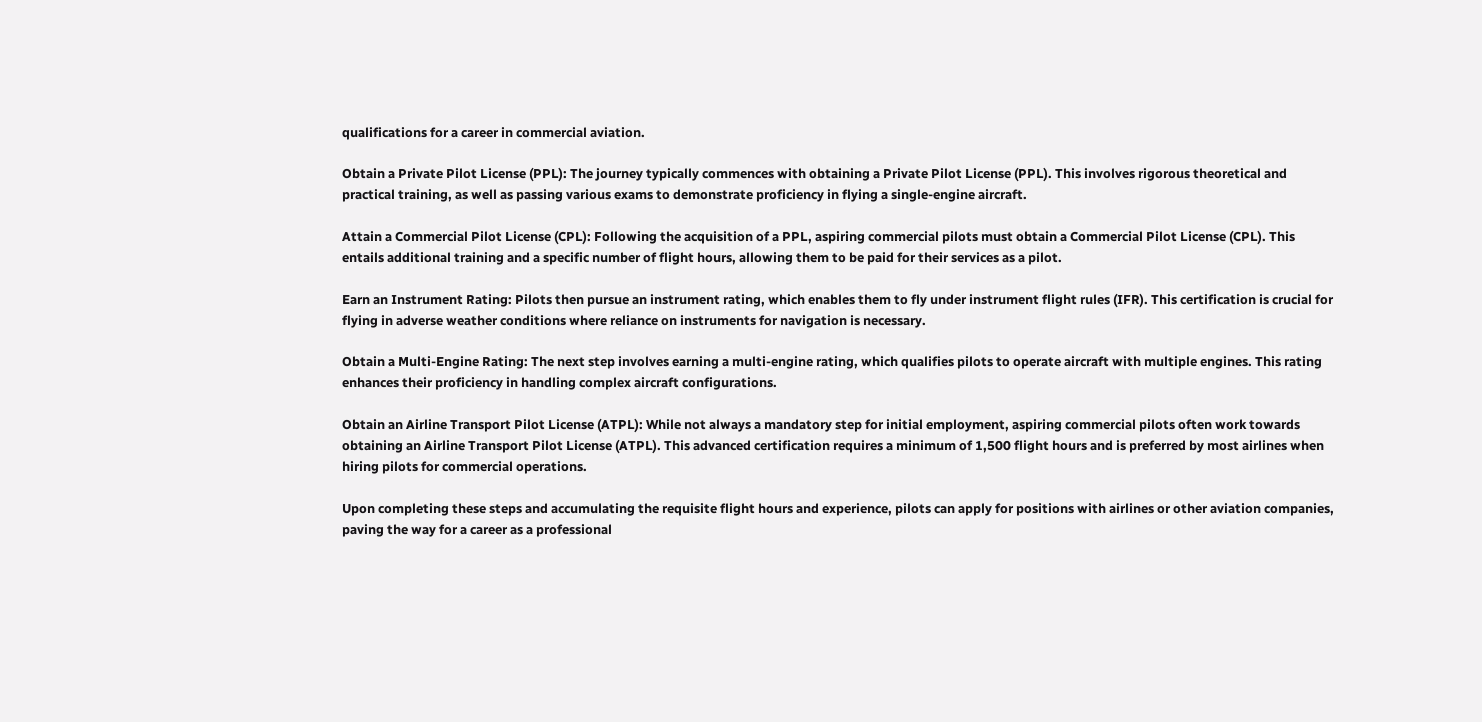qualifications for a career in commercial aviation.

Obtain a Private Pilot License (PPL): The journey typically commences with obtaining a Private Pilot License (PPL). This involves rigorous theoretical and practical training, as well as passing various exams to demonstrate proficiency in flying a single-engine aircraft.

Attain a Commercial Pilot License (CPL): Following the acquisition of a PPL, aspiring commercial pilots must obtain a Commercial Pilot License (CPL). This entails additional training and a specific number of flight hours, allowing them to be paid for their services as a pilot.

Earn an Instrument Rating: Pilots then pursue an instrument rating, which enables them to fly under instrument flight rules (IFR). This certification is crucial for flying in adverse weather conditions where reliance on instruments for navigation is necessary.

Obtain a Multi-Engine Rating: The next step involves earning a multi-engine rating, which qualifies pilots to operate aircraft with multiple engines. This rating enhances their proficiency in handling complex aircraft configurations.

Obtain an Airline Transport Pilot License (ATPL): While not always a mandatory step for initial employment, aspiring commercial pilots often work towards obtaining an Airline Transport Pilot License (ATPL). This advanced certification requires a minimum of 1,500 flight hours and is preferred by most airlines when hiring pilots for commercial operations.

Upon completing these steps and accumulating the requisite flight hours and experience, pilots can apply for positions with airlines or other aviation companies, paving the way for a career as a professional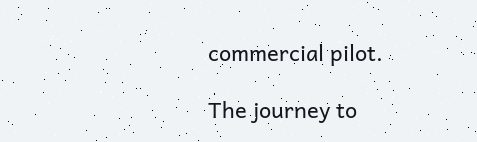commercial pilot.

The journey to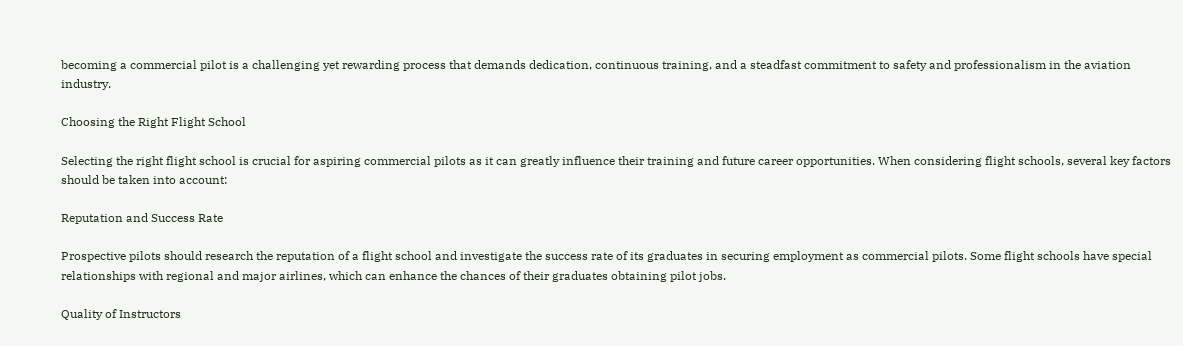becoming a commercial pilot is a challenging yet rewarding process that demands dedication, continuous training, and a steadfast commitment to safety and professionalism in the aviation industry.

Choosing the Right Flight School

Selecting the right flight school is crucial for aspiring commercial pilots as it can greatly influence their training and future career opportunities. When considering flight schools, several key factors should be taken into account:

Reputation and Success Rate

Prospective pilots should research the reputation of a flight school and investigate the success rate of its graduates in securing employment as commercial pilots. Some flight schools have special relationships with regional and major airlines, which can enhance the chances of their graduates obtaining pilot jobs.

Quality of Instructors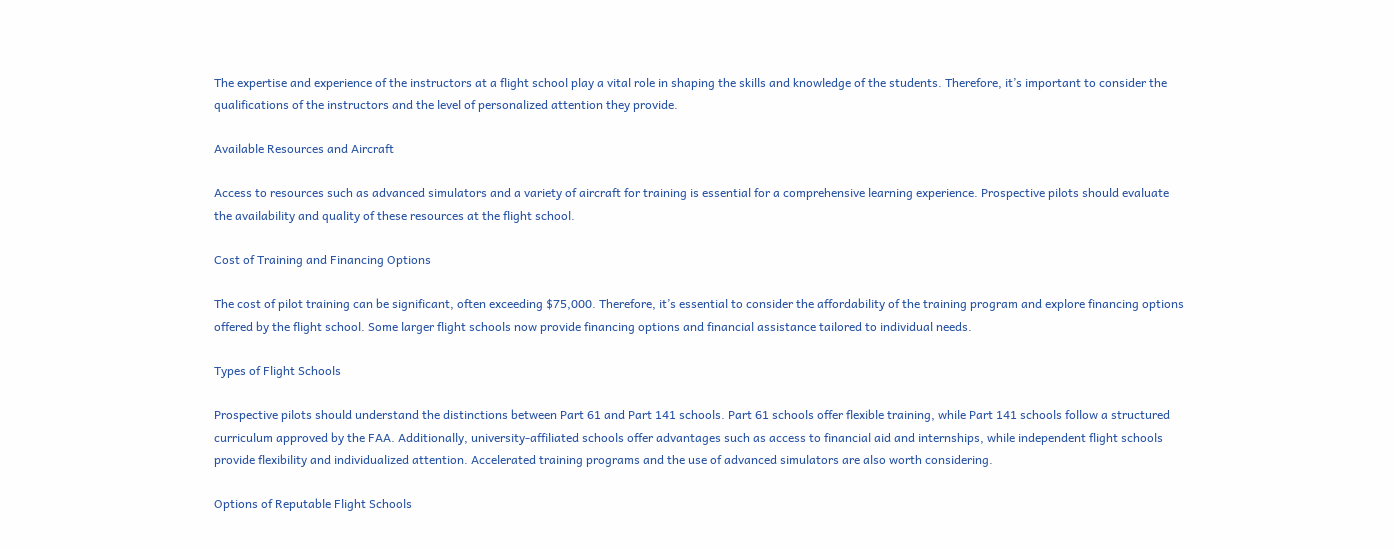The expertise and experience of the instructors at a flight school play a vital role in shaping the skills and knowledge of the students. Therefore, it’s important to consider the qualifications of the instructors and the level of personalized attention they provide.

Available Resources and Aircraft

Access to resources such as advanced simulators and a variety of aircraft for training is essential for a comprehensive learning experience. Prospective pilots should evaluate the availability and quality of these resources at the flight school.

Cost of Training and Financing Options

The cost of pilot training can be significant, often exceeding $75,000. Therefore, it’s essential to consider the affordability of the training program and explore financing options offered by the flight school. Some larger flight schools now provide financing options and financial assistance tailored to individual needs.

Types of Flight Schools

Prospective pilots should understand the distinctions between Part 61 and Part 141 schools. Part 61 schools offer flexible training, while Part 141 schools follow a structured curriculum approved by the FAA. Additionally, university-affiliated schools offer advantages such as access to financial aid and internships, while independent flight schools provide flexibility and individualized attention. Accelerated training programs and the use of advanced simulators are also worth considering.

Options of Reputable Flight Schools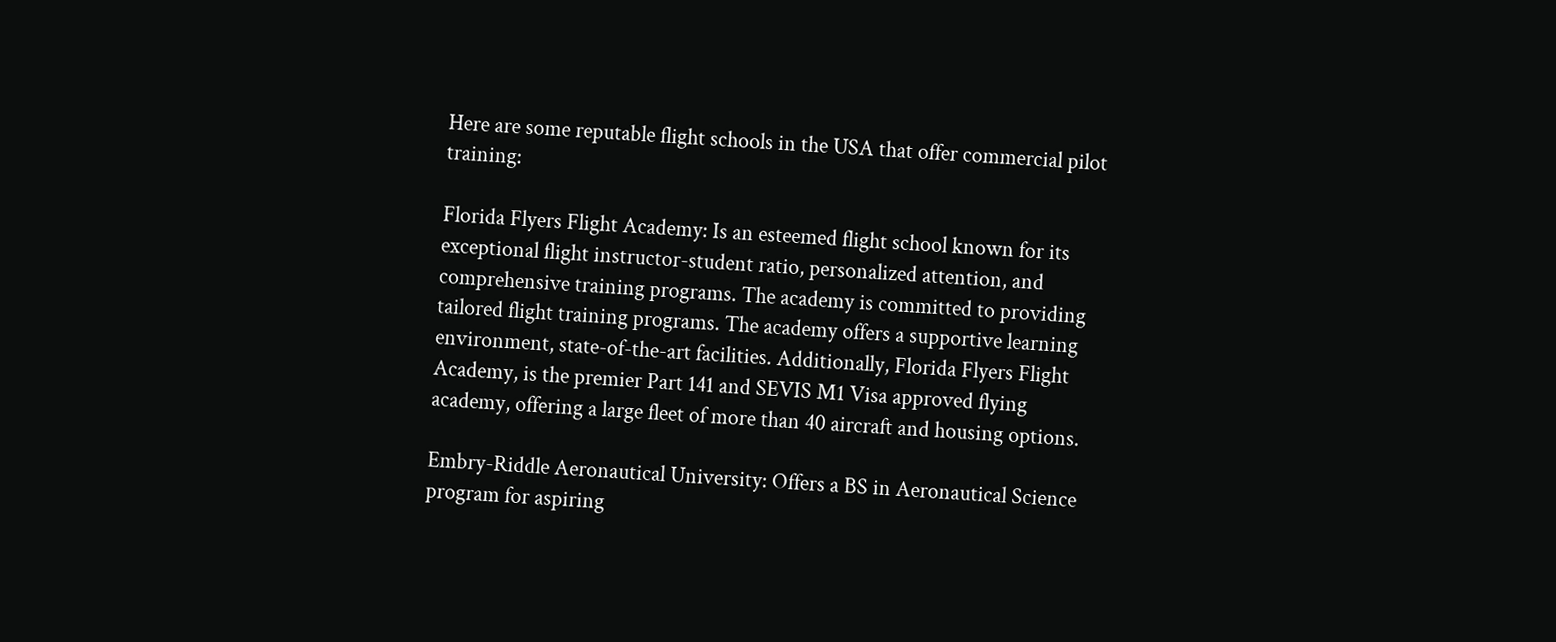Here are some reputable flight schools in the USA that offer commercial pilot training:

Florida Flyers Flight Academy: Is an esteemed flight school known for its exceptional flight instructor-student ratio, personalized attention, and comprehensive training programs. The academy is committed to providing tailored flight training programs. The academy offers a supportive learning environment, state-of-the-art facilities. Additionally, Florida Flyers Flight Academy, is the premier Part 141 and SEVIS M1 Visa approved flying academy, offering a large fleet of more than 40 aircraft and housing options.

Embry-Riddle Aeronautical University: Offers a BS in Aeronautical Science program for aspiring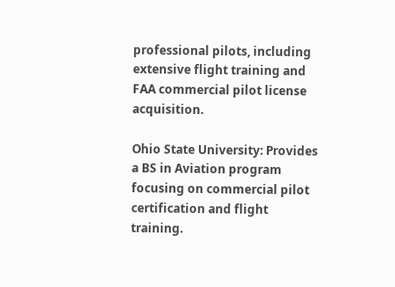professional pilots, including extensive flight training and FAA commercial pilot license acquisition.

Ohio State University: Provides a BS in Aviation program focusing on commercial pilot certification and flight training.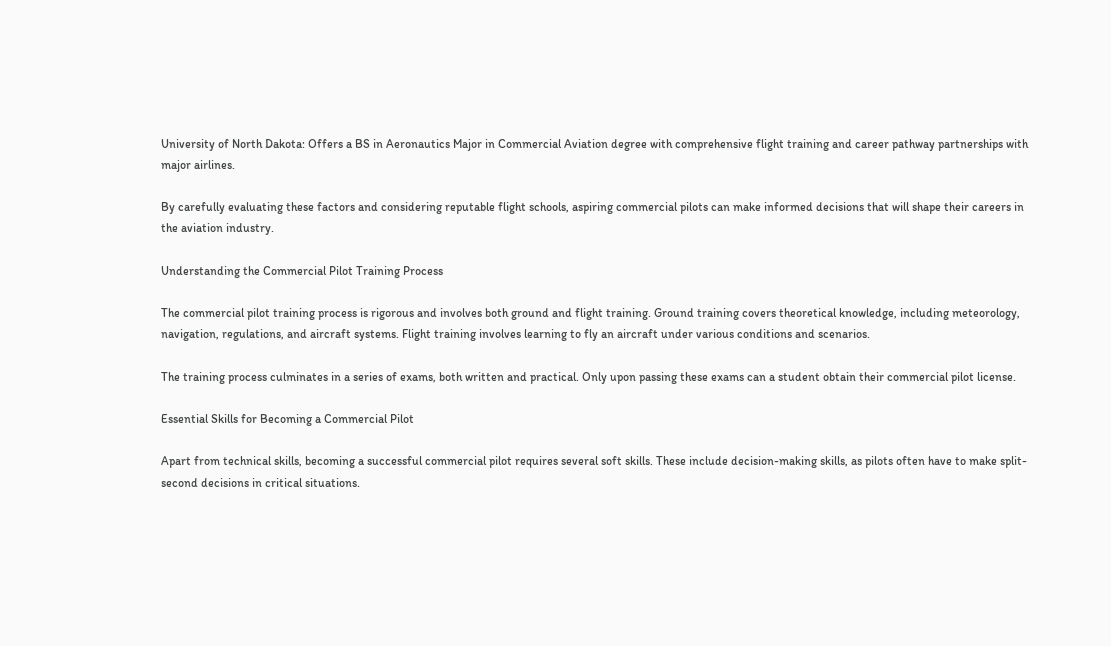University of North Dakota: Offers a BS in Aeronautics Major in Commercial Aviation degree with comprehensive flight training and career pathway partnerships with major airlines.

By carefully evaluating these factors and considering reputable flight schools, aspiring commercial pilots can make informed decisions that will shape their careers in the aviation industry.

Understanding the Commercial Pilot Training Process

The commercial pilot training process is rigorous and involves both ground and flight training. Ground training covers theoretical knowledge, including meteorology, navigation, regulations, and aircraft systems. Flight training involves learning to fly an aircraft under various conditions and scenarios.

The training process culminates in a series of exams, both written and practical. Only upon passing these exams can a student obtain their commercial pilot license.

Essential Skills for Becoming a Commercial Pilot

Apart from technical skills, becoming a successful commercial pilot requires several soft skills. These include decision-making skills, as pilots often have to make split-second decisions in critical situations.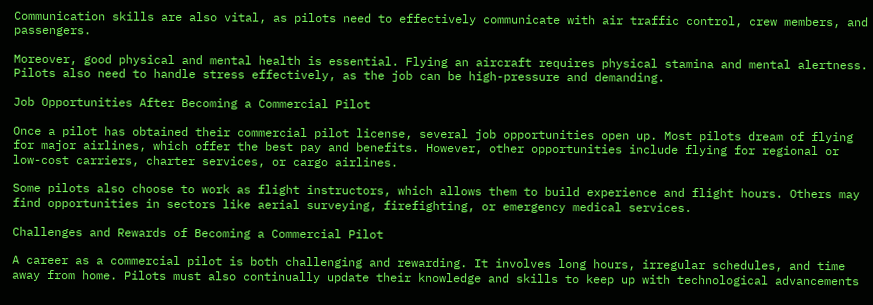Communication skills are also vital, as pilots need to effectively communicate with air traffic control, crew members, and passengers.

Moreover, good physical and mental health is essential. Flying an aircraft requires physical stamina and mental alertness. Pilots also need to handle stress effectively, as the job can be high-pressure and demanding.

Job Opportunities After Becoming a Commercial Pilot

Once a pilot has obtained their commercial pilot license, several job opportunities open up. Most pilots dream of flying for major airlines, which offer the best pay and benefits. However, other opportunities include flying for regional or low-cost carriers, charter services, or cargo airlines.

Some pilots also choose to work as flight instructors, which allows them to build experience and flight hours. Others may find opportunities in sectors like aerial surveying, firefighting, or emergency medical services.

Challenges and Rewards of Becoming a Commercial Pilot

A career as a commercial pilot is both challenging and rewarding. It involves long hours, irregular schedules, and time away from home. Pilots must also continually update their knowledge and skills to keep up with technological advancements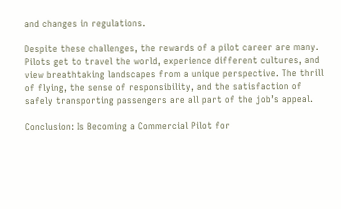and changes in regulations.

Despite these challenges, the rewards of a pilot career are many. Pilots get to travel the world, experience different cultures, and view breathtaking landscapes from a unique perspective. The thrill of flying, the sense of responsibility, and the satisfaction of safely transporting passengers are all part of the job’s appeal.

Conclusion: Is Becoming a Commercial Pilot for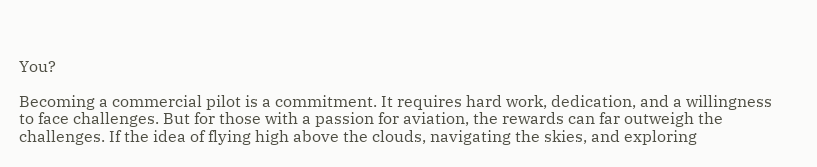You?

Becoming a commercial pilot is a commitment. It requires hard work, dedication, and a willingness to face challenges. But for those with a passion for aviation, the rewards can far outweigh the challenges. If the idea of flying high above the clouds, navigating the skies, and exploring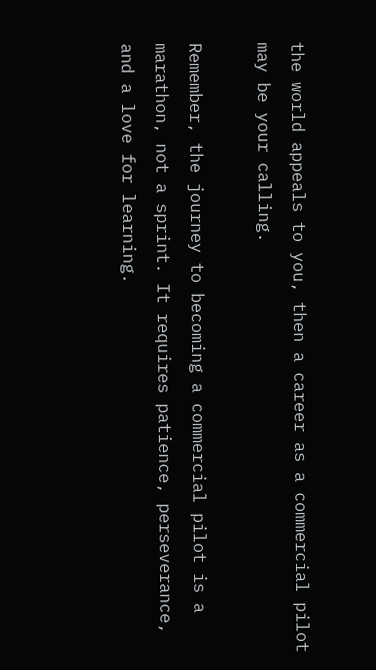the world appeals to you, then a career as a commercial pilot may be your calling.

Remember, the journey to becoming a commercial pilot is a marathon, not a sprint. It requires patience, perseverance, and a love for learning.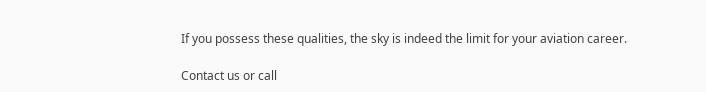If you possess these qualities, the sky is indeed the limit for your aviation career.

Contact us or call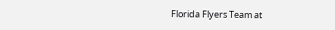Florida Flyers Team at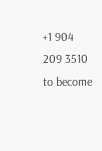+1 904 209 3510 to become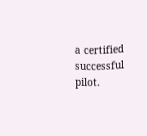a certified successful pilot.